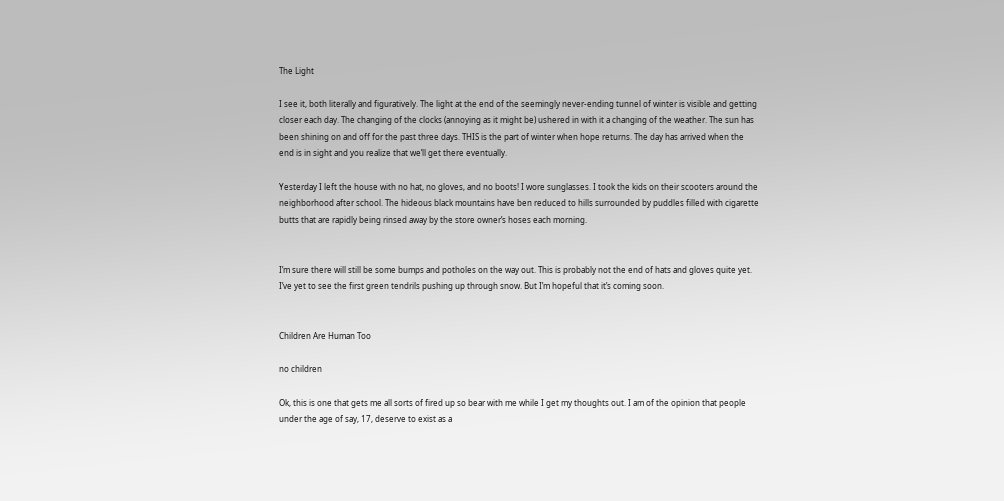The Light

I see it, both literally and figuratively. The light at the end of the seemingly never-ending tunnel of winter is visible and getting closer each day. The changing of the clocks (annoying as it might be) ushered in with it a changing of the weather. The sun has been shining on and off for the past three days. THIS is the part of winter when hope returns. The day has arrived when the end is in sight and you realize that we’ll get there eventually.

Yesterday I left the house with no hat, no gloves, and no boots! I wore sunglasses. I took the kids on their scooters around the neighborhood after school. The hideous black mountains have ben reduced to hills surrounded by puddles filled with cigarette butts that are rapidly being rinsed away by the store owner’s hoses each morning.


I’m sure there will still be some bumps and potholes on the way out. This is probably not the end of hats and gloves quite yet. I’ve yet to see the first green tendrils pushing up through snow. But I’m hopeful that it’s coming soon.


Children Are Human Too

no children

Ok, this is one that gets me all sorts of fired up so bear with me while I get my thoughts out. I am of the opinion that people under the age of say, 17, deserve to exist as a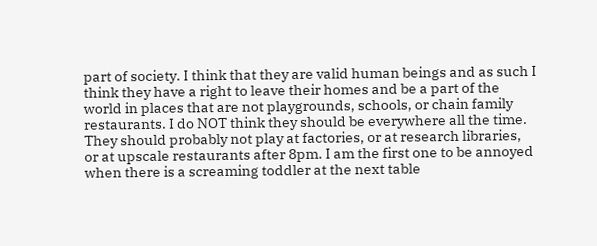part of society. I think that they are valid human beings and as such I think they have a right to leave their homes and be a part of the world in places that are not playgrounds, schools, or chain family restaurants. I do NOT think they should be everywhere all the time. They should probably not play at factories, or at research libraries, or at upscale restaurants after 8pm. I am the first one to be annoyed when there is a screaming toddler at the next table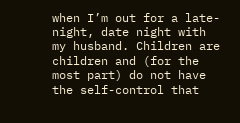when I’m out for a late-night, date night with my husband. Children are children and (for the most part) do not have the self-control that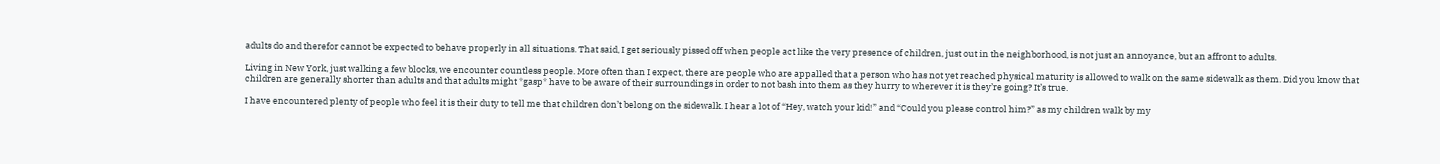adults do and therefor cannot be expected to behave properly in all situations. That said, I get seriously pissed off when people act like the very presence of children, just out in the neighborhood, is not just an annoyance, but an affront to adults.

Living in New York, just walking a few blocks, we encounter countless people. More often than I expect, there are people who are appalled that a person who has not yet reached physical maturity is allowed to walk on the same sidewalk as them. Did you know that children are generally shorter than adults and that adults might *gasp* have to be aware of their surroundings in order to not bash into them as they hurry to wherever it is they’re going? It’s true.

I have encountered plenty of people who feel it is their duty to tell me that children don’t belong on the sidewalk. I hear a lot of “Hey, watch your kid!” and “Could you please control him?” as my children walk by my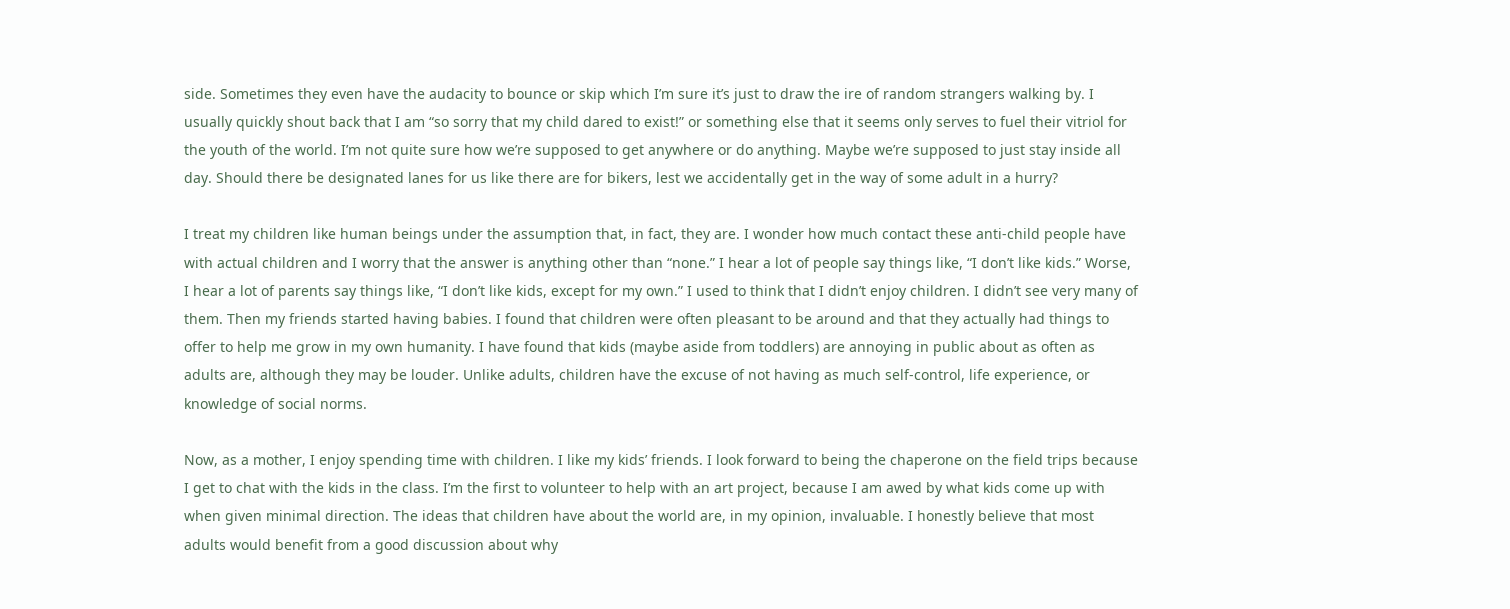side. Sometimes they even have the audacity to bounce or skip which I’m sure it’s just to draw the ire of random strangers walking by. I usually quickly shout back that I am “so sorry that my child dared to exist!” or something else that it seems only serves to fuel their vitriol for the youth of the world. I’m not quite sure how we’re supposed to get anywhere or do anything. Maybe we’re supposed to just stay inside all day. Should there be designated lanes for us like there are for bikers, lest we accidentally get in the way of some adult in a hurry?

I treat my children like human beings under the assumption that, in fact, they are. I wonder how much contact these anti-child people have with actual children and I worry that the answer is anything other than “none.” I hear a lot of people say things like, “I don’t like kids.” Worse, I hear a lot of parents say things like, “I don’t like kids, except for my own.” I used to think that I didn’t enjoy children. I didn’t see very many of them. Then my friends started having babies. I found that children were often pleasant to be around and that they actually had things to offer to help me grow in my own humanity. I have found that kids (maybe aside from toddlers) are annoying in public about as often as adults are, although they may be louder. Unlike adults, children have the excuse of not having as much self-control, life experience, or knowledge of social norms.

Now, as a mother, I enjoy spending time with children. I like my kids’ friends. I look forward to being the chaperone on the field trips because I get to chat with the kids in the class. I’m the first to volunteer to help with an art project, because I am awed by what kids come up with when given minimal direction. The ideas that children have about the world are, in my opinion, invaluable. I honestly believe that most adults would benefit from a good discussion about why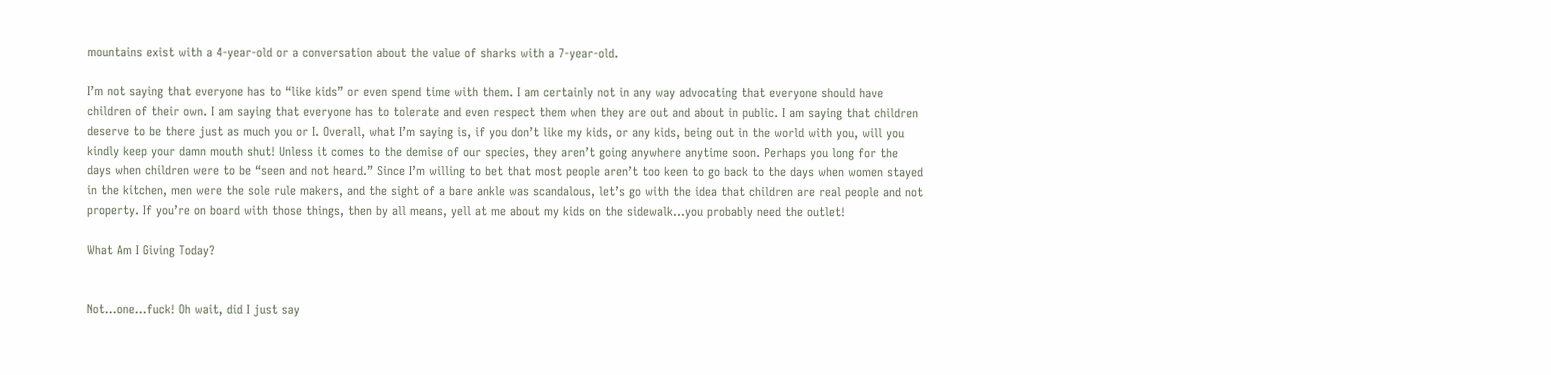mountains exist with a 4-year-old or a conversation about the value of sharks with a 7-year-old.

I’m not saying that everyone has to “like kids” or even spend time with them. I am certainly not in any way advocating that everyone should have children of their own. I am saying that everyone has to tolerate and even respect them when they are out and about in public. I am saying that children deserve to be there just as much you or I. Overall, what I’m saying is, if you don’t like my kids, or any kids, being out in the world with you, will you kindly keep your damn mouth shut! Unless it comes to the demise of our species, they aren’t going anywhere anytime soon. Perhaps you long for the days when children were to be “seen and not heard.” Since I’m willing to bet that most people aren’t too keen to go back to the days when women stayed in the kitchen, men were the sole rule makers, and the sight of a bare ankle was scandalous, let’s go with the idea that children are real people and not property. If you’re on board with those things, then by all means, yell at me about my kids on the sidewalk…you probably need the outlet!

What Am I Giving Today?


Not…one…fuck! Oh wait, did I just say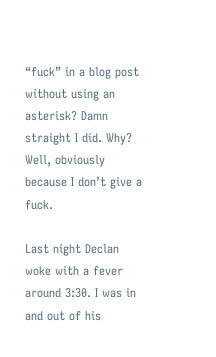“fuck” in a blog post without using an asterisk? Damn straight I did. Why? Well, obviously because I don’t give a fuck.

Last night Declan woke with a fever around 3:30. I was in and out of his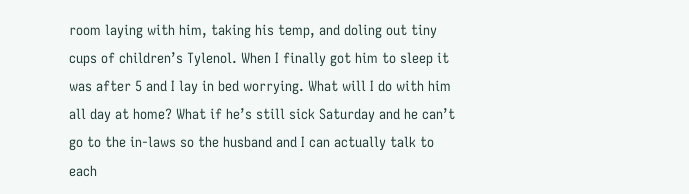room laying with him, taking his temp, and doling out tiny cups of children’s Tylenol. When I finally got him to sleep it was after 5 and I lay in bed worrying. What will I do with him all day at home? What if he’s still sick Saturday and he can’t go to the in-laws so the husband and I can actually talk to each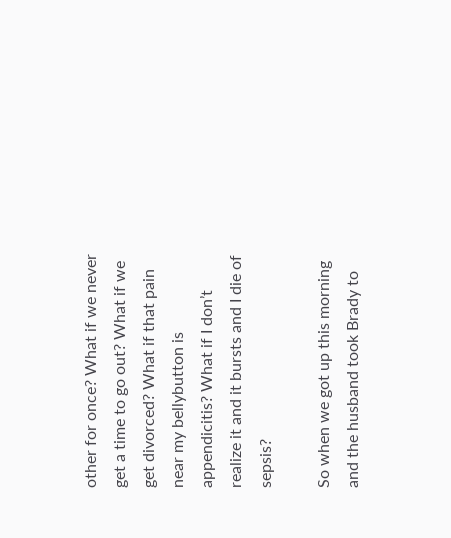other for once? What if we never get a time to go out? What if we get divorced? What if that pain near my bellybutton is appendicitis? What if I don’t realize it and it bursts and I die of sepsis?

So when we got up this morning and the husband took Brady to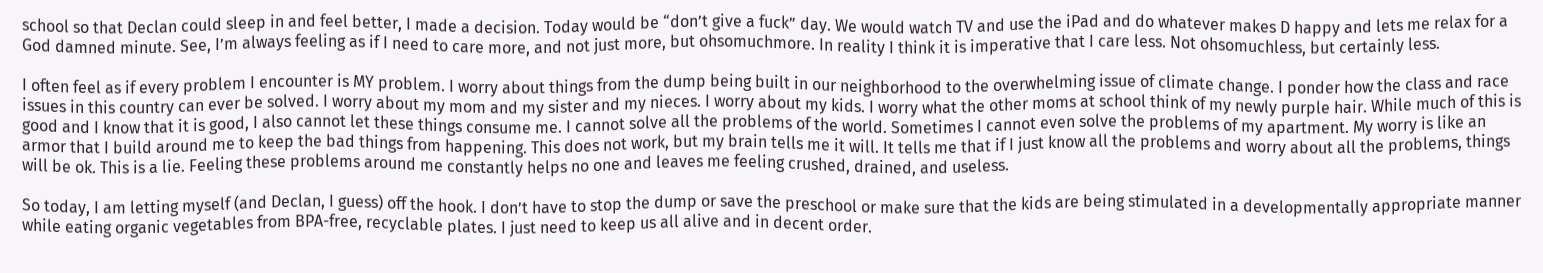school so that Declan could sleep in and feel better, I made a decision. Today would be “don’t give a fuck” day. We would watch TV and use the iPad and do whatever makes D happy and lets me relax for a God damned minute. See, I’m always feeling as if I need to care more, and not just more, but ohsomuchmore. In reality I think it is imperative that I care less. Not ohsomuchless, but certainly less.

I often feel as if every problem I encounter is MY problem. I worry about things from the dump being built in our neighborhood to the overwhelming issue of climate change. I ponder how the class and race issues in this country can ever be solved. I worry about my mom and my sister and my nieces. I worry about my kids. I worry what the other moms at school think of my newly purple hair. While much of this is good and I know that it is good, I also cannot let these things consume me. I cannot solve all the problems of the world. Sometimes I cannot even solve the problems of my apartment. My worry is like an armor that I build around me to keep the bad things from happening. This does not work, but my brain tells me it will. It tells me that if I just know all the problems and worry about all the problems, things will be ok. This is a lie. Feeling these problems around me constantly helps no one and leaves me feeling crushed, drained, and useless.

So today, I am letting myself (and Declan, I guess) off the hook. I don’t have to stop the dump or save the preschool or make sure that the kids are being stimulated in a developmentally appropriate manner while eating organic vegetables from BPA-free, recyclable plates. I just need to keep us all alive and in decent order.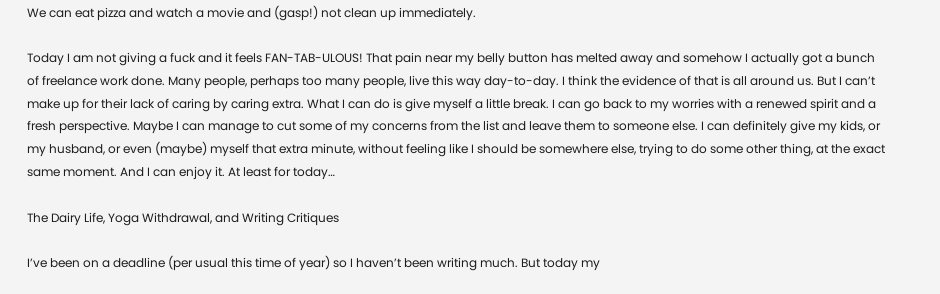We can eat pizza and watch a movie and (gasp!) not clean up immediately.

Today I am not giving a fuck and it feels FAN-TAB-ULOUS! That pain near my belly button has melted away and somehow I actually got a bunch of freelance work done. Many people, perhaps too many people, live this way day-to-day. I think the evidence of that is all around us. But I can’t make up for their lack of caring by caring extra. What I can do is give myself a little break. I can go back to my worries with a renewed spirit and a fresh perspective. Maybe I can manage to cut some of my concerns from the list and leave them to someone else. I can definitely give my kids, or my husband, or even (maybe) myself that extra minute, without feeling like I should be somewhere else, trying to do some other thing, at the exact same moment. And I can enjoy it. At least for today…

The Dairy Life, Yoga Withdrawal, and Writing Critiques

I’ve been on a deadline (per usual this time of year) so I haven’t been writing much. But today my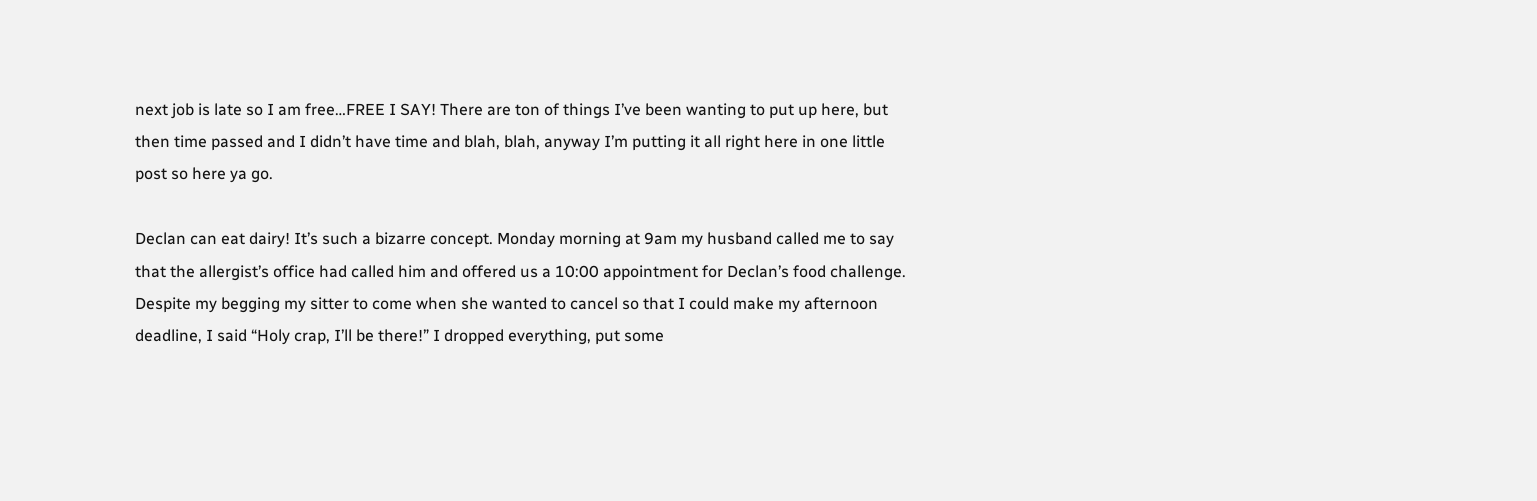next job is late so I am free…FREE I SAY! There are ton of things I’ve been wanting to put up here, but then time passed and I didn’t have time and blah, blah, anyway I’m putting it all right here in one little post so here ya go.

Declan can eat dairy! It’s such a bizarre concept. Monday morning at 9am my husband called me to say that the allergist’s office had called him and offered us a 10:00 appointment for Declan’s food challenge. Despite my begging my sitter to come when she wanted to cancel so that I could make my afternoon deadline, I said “Holy crap, I’ll be there!” I dropped everything, put some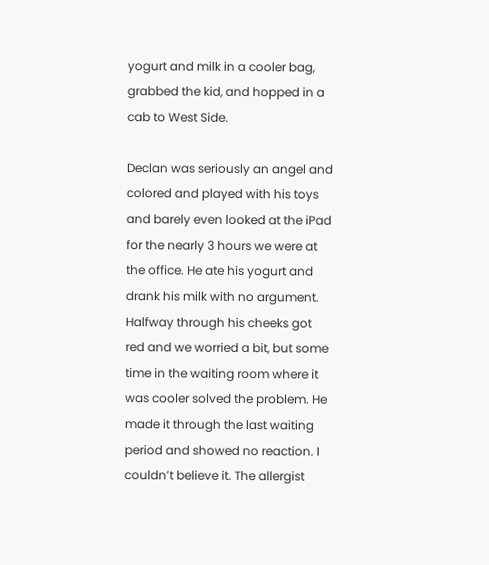yogurt and milk in a cooler bag, grabbed the kid, and hopped in a cab to West Side.

Declan was seriously an angel and colored and played with his toys and barely even looked at the iPad for the nearly 3 hours we were at the office. He ate his yogurt and drank his milk with no argument. Halfway through his cheeks got red and we worried a bit, but some time in the waiting room where it was cooler solved the problem. He made it through the last waiting period and showed no reaction. I couldn’t believe it. The allergist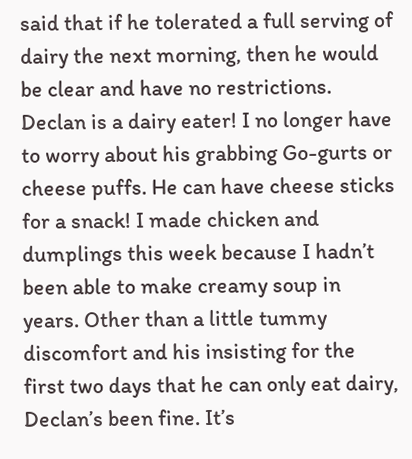said that if he tolerated a full serving of dairy the next morning, then he would be clear and have no restrictions. Declan is a dairy eater! I no longer have to worry about his grabbing Go-gurts or cheese puffs. He can have cheese sticks for a snack! I made chicken and dumplings this week because I hadn’t been able to make creamy soup in years. Other than a little tummy discomfort and his insisting for the first two days that he can only eat dairy, Declan’s been fine. It’s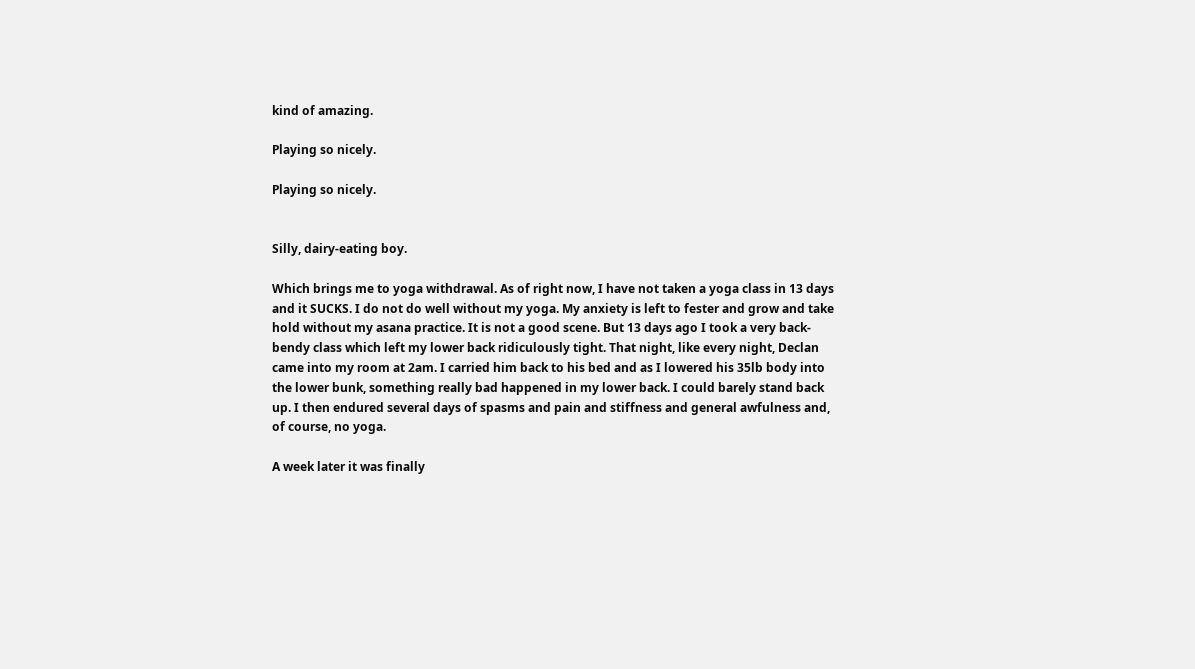kind of amazing.

Playing so nicely.

Playing so nicely.


Silly, dairy-eating boy.

Which brings me to yoga withdrawal. As of right now, I have not taken a yoga class in 13 days and it SUCKS. I do not do well without my yoga. My anxiety is left to fester and grow and take hold without my asana practice. It is not a good scene. But 13 days ago I took a very back-bendy class which left my lower back ridiculously tight. That night, like every night, Declan came into my room at 2am. I carried him back to his bed and as I lowered his 35lb body into the lower bunk, something really bad happened in my lower back. I could barely stand back up. I then endured several days of spasms and pain and stiffness and general awfulness and, of course, no yoga.

A week later it was finally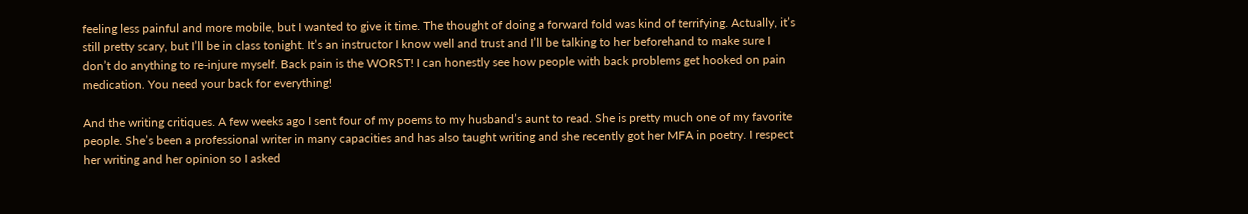feeling less painful and more mobile, but I wanted to give it time. The thought of doing a forward fold was kind of terrifying. Actually, it’s still pretty scary, but I’ll be in class tonight. It’s an instructor I know well and trust and I’ll be talking to her beforehand to make sure I don’t do anything to re-injure myself. Back pain is the WORST! I can honestly see how people with back problems get hooked on pain medication. You need your back for everything!

And the writing critiques. A few weeks ago I sent four of my poems to my husband’s aunt to read. She is pretty much one of my favorite people. She’s been a professional writer in many capacities and has also taught writing and she recently got her MFA in poetry. I respect her writing and her opinion so I asked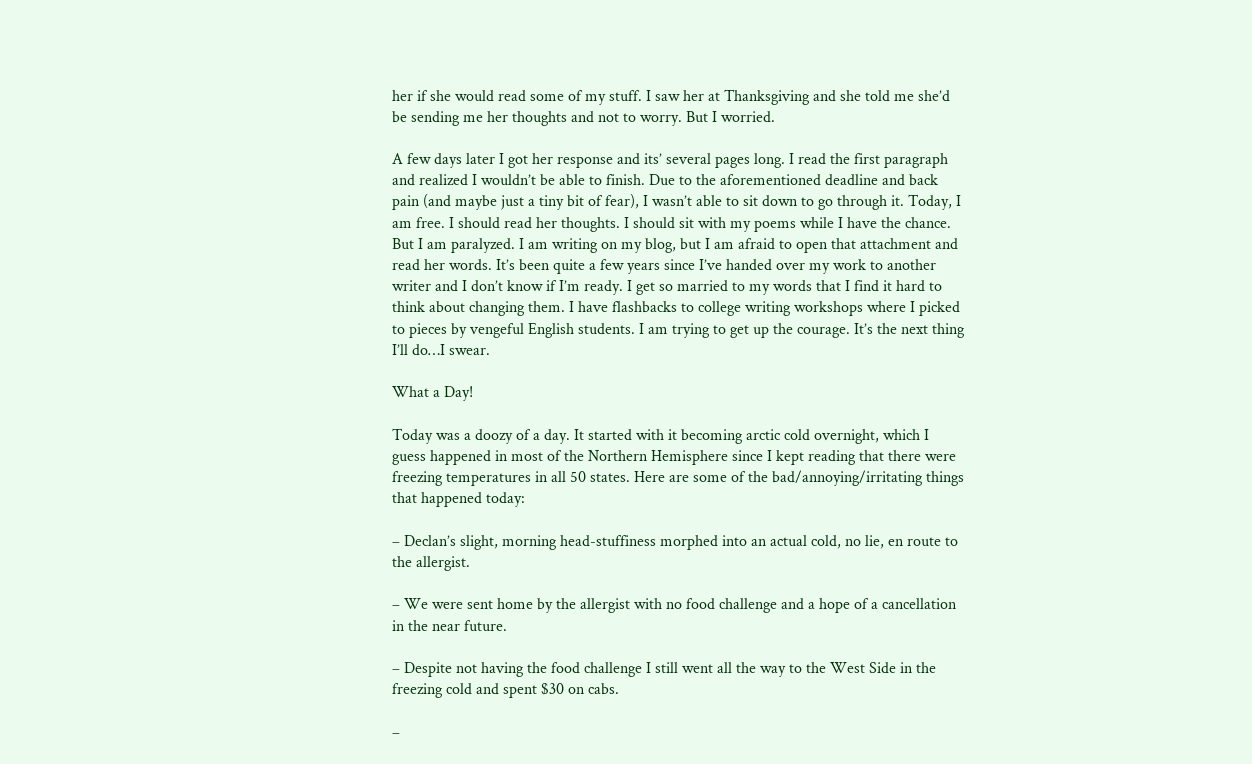her if she would read some of my stuff. I saw her at Thanksgiving and she told me she’d be sending me her thoughts and not to worry. But I worried.

A few days later I got her response and its’ several pages long. I read the first paragraph and realized I wouldn’t be able to finish. Due to the aforementioned deadline and back pain (and maybe just a tiny bit of fear), I wasn’t able to sit down to go through it. Today, I am free. I should read her thoughts. I should sit with my poems while I have the chance. But I am paralyzed. I am writing on my blog, but I am afraid to open that attachment and read her words. It’s been quite a few years since I’ve handed over my work to another writer and I don’t know if I’m ready. I get so married to my words that I find it hard to think about changing them. I have flashbacks to college writing workshops where I picked to pieces by vengeful English students. I am trying to get up the courage. It’s the next thing I’ll do…I swear.

What a Day!

Today was a doozy of a day. It started with it becoming arctic cold overnight, which I guess happened in most of the Northern Hemisphere since I kept reading that there were freezing temperatures in all 50 states. Here are some of the bad/annoying/irritating things that happened today:

– Declan’s slight, morning head-stuffiness morphed into an actual cold, no lie, en route to the allergist.

– We were sent home by the allergist with no food challenge and a hope of a cancellation in the near future.

– Despite not having the food challenge I still went all the way to the West Side in the freezing cold and spent $30 on cabs.

–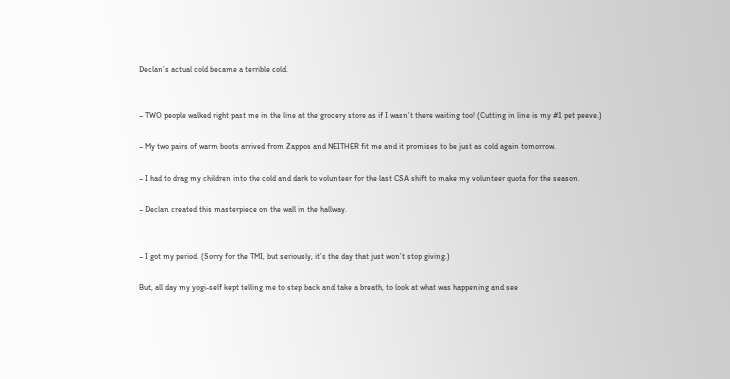Declan’s actual cold became a terrible cold.


– TWO people walked right past me in the line at the grocery store as if I wasn’t there waiting too! (Cutting in line is my #1 pet peeve.)

– My two pairs of warm boots arrived from Zappos and NEITHER fit me and it promises to be just as cold again tomorrow.

– I had to drag my children into the cold and dark to volunteer for the last CSA shift to make my volunteer quota for the season.

– Declan created this masterpiece on the wall in the hallway.


– I got my period. (Sorry for the TMI, but seriously, it’s the day that just won’t stop giving.)

But, all day my yogi-self kept telling me to step back and take a breath, to look at what was happening and see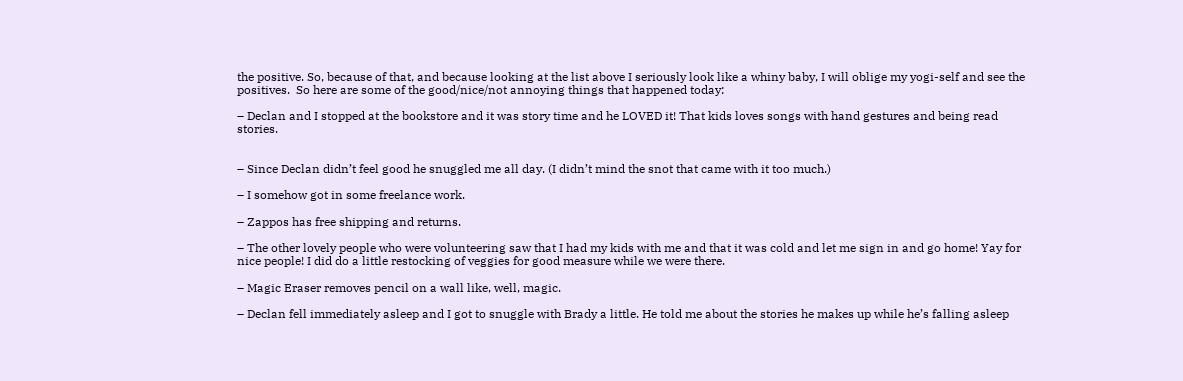the positive. So, because of that, and because looking at the list above I seriously look like a whiny baby, I will oblige my yogi-self and see the positives.  So here are some of the good/nice/not annoying things that happened today:

– Declan and I stopped at the bookstore and it was story time and he LOVED it! That kids loves songs with hand gestures and being read stories.


– Since Declan didn’t feel good he snuggled me all day. (I didn’t mind the snot that came with it too much.)

– I somehow got in some freelance work.

– Zappos has free shipping and returns.

– The other lovely people who were volunteering saw that I had my kids with me and that it was cold and let me sign in and go home! Yay for nice people! I did do a little restocking of veggies for good measure while we were there.

– Magic Eraser removes pencil on a wall like, well, magic.

– Declan fell immediately asleep and I got to snuggle with Brady a little. He told me about the stories he makes up while he’s falling asleep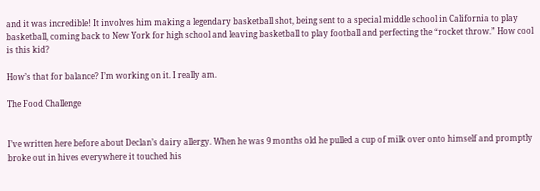and it was incredible! It involves him making a legendary basketball shot, being sent to a special middle school in California to play basketball, coming back to New York for high school and leaving basketball to play football and perfecting the “rocket throw.” How cool is this kid?

How’s that for balance? I’m working on it. I really am.

The Food Challenge


I’ve written here before about Declan’s dairy allergy. When he was 9 months old he pulled a cup of milk over onto himself and promptly broke out in hives everywhere it touched his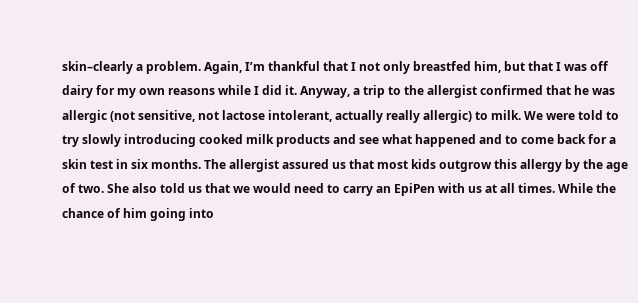skin–clearly a problem. Again, I’m thankful that I not only breastfed him, but that I was off dairy for my own reasons while I did it. Anyway, a trip to the allergist confirmed that he was allergic (not sensitive, not lactose intolerant, actually really allergic) to milk. We were told to try slowly introducing cooked milk products and see what happened and to come back for a skin test in six months. The allergist assured us that most kids outgrow this allergy by the age of two. She also told us that we would need to carry an EpiPen with us at all times. While the chance of him going into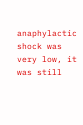anaphylactic shock was very low, it was still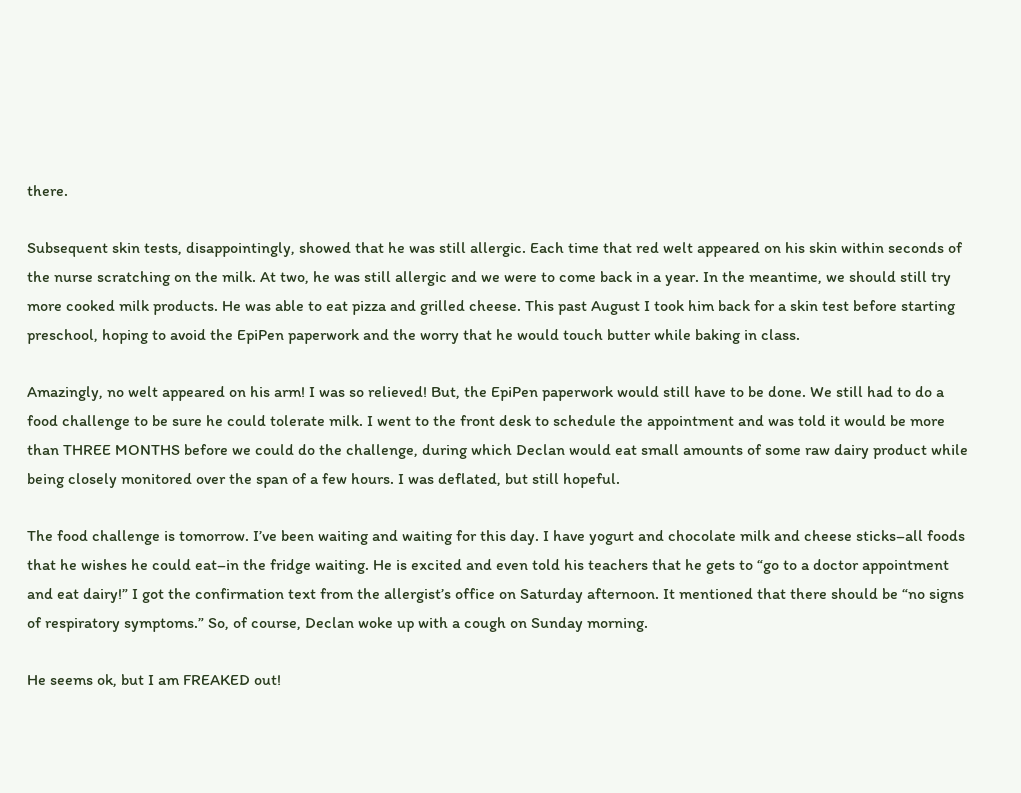there.

Subsequent skin tests, disappointingly, showed that he was still allergic. Each time that red welt appeared on his skin within seconds of the nurse scratching on the milk. At two, he was still allergic and we were to come back in a year. In the meantime, we should still try more cooked milk products. He was able to eat pizza and grilled cheese. This past August I took him back for a skin test before starting preschool, hoping to avoid the EpiPen paperwork and the worry that he would touch butter while baking in class.

Amazingly, no welt appeared on his arm! I was so relieved! But, the EpiPen paperwork would still have to be done. We still had to do a food challenge to be sure he could tolerate milk. I went to the front desk to schedule the appointment and was told it would be more than THREE MONTHS before we could do the challenge, during which Declan would eat small amounts of some raw dairy product while being closely monitored over the span of a few hours. I was deflated, but still hopeful.

The food challenge is tomorrow. I’ve been waiting and waiting for this day. I have yogurt and chocolate milk and cheese sticks–all foods that he wishes he could eat–in the fridge waiting. He is excited and even told his teachers that he gets to “go to a doctor appointment and eat dairy!” I got the confirmation text from the allergist’s office on Saturday afternoon. It mentioned that there should be “no signs of respiratory symptoms.” So, of course, Declan woke up with a cough on Sunday morning.

He seems ok, but I am FREAKED out!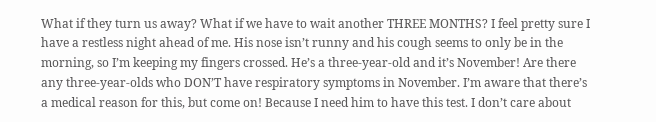What if they turn us away? What if we have to wait another THREE MONTHS? I feel pretty sure I have a restless night ahead of me. His nose isn’t runny and his cough seems to only be in the morning, so I’m keeping my fingers crossed. He’s a three-year-old and it’s November! Are there any three-year-olds who DON’T have respiratory symptoms in November. I’m aware that there’s a medical reason for this, but come on! Because I need him to have this test. I don’t care about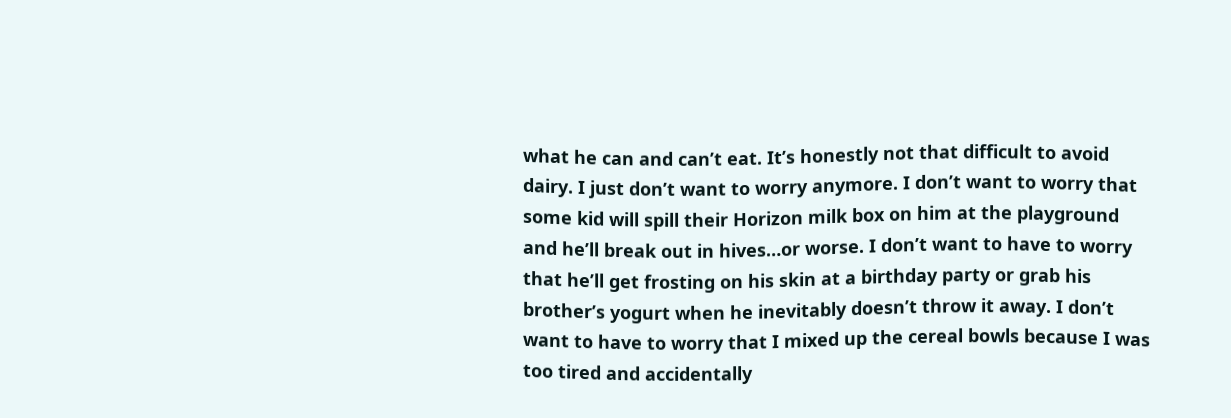what he can and can’t eat. It’s honestly not that difficult to avoid dairy. I just don’t want to worry anymore. I don’t want to worry that some kid will spill their Horizon milk box on him at the playground and he’ll break out in hives…or worse. I don’t want to have to worry that he’ll get frosting on his skin at a birthday party or grab his brother’s yogurt when he inevitably doesn’t throw it away. I don’t want to have to worry that I mixed up the cereal bowls because I was too tired and accidentally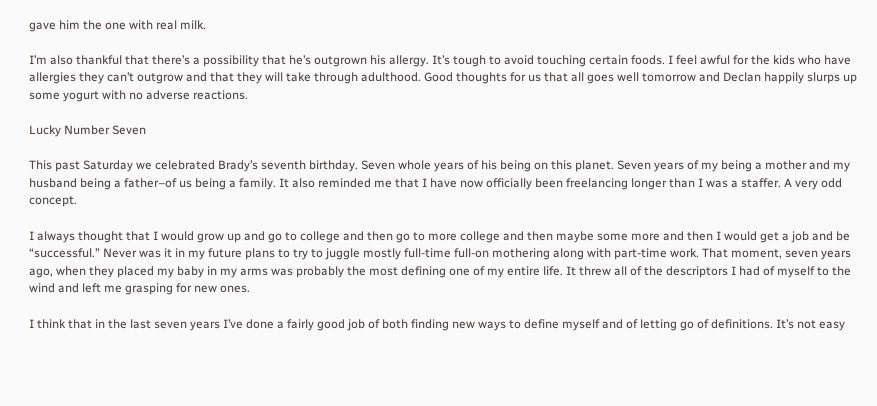gave him the one with real milk.

I’m also thankful that there’s a possibility that he’s outgrown his allergy. It’s tough to avoid touching certain foods. I feel awful for the kids who have allergies they can’t outgrow and that they will take through adulthood. Good thoughts for us that all goes well tomorrow and Declan happily slurps up some yogurt with no adverse reactions.

Lucky Number Seven

This past Saturday we celebrated Brady’s seventh birthday. Seven whole years of his being on this planet. Seven years of my being a mother and my husband being a father–of us being a family. It also reminded me that I have now officially been freelancing longer than I was a staffer. A very odd concept.

I always thought that I would grow up and go to college and then go to more college and then maybe some more and then I would get a job and be “successful.” Never was it in my future plans to try to juggle mostly full-time full-on mothering along with part-time work. That moment, seven years ago, when they placed my baby in my arms was probably the most defining one of my entire life. It threw all of the descriptors I had of myself to the wind and left me grasping for new ones.

I think that in the last seven years I’ve done a fairly good job of both finding new ways to define myself and of letting go of definitions. It’s not easy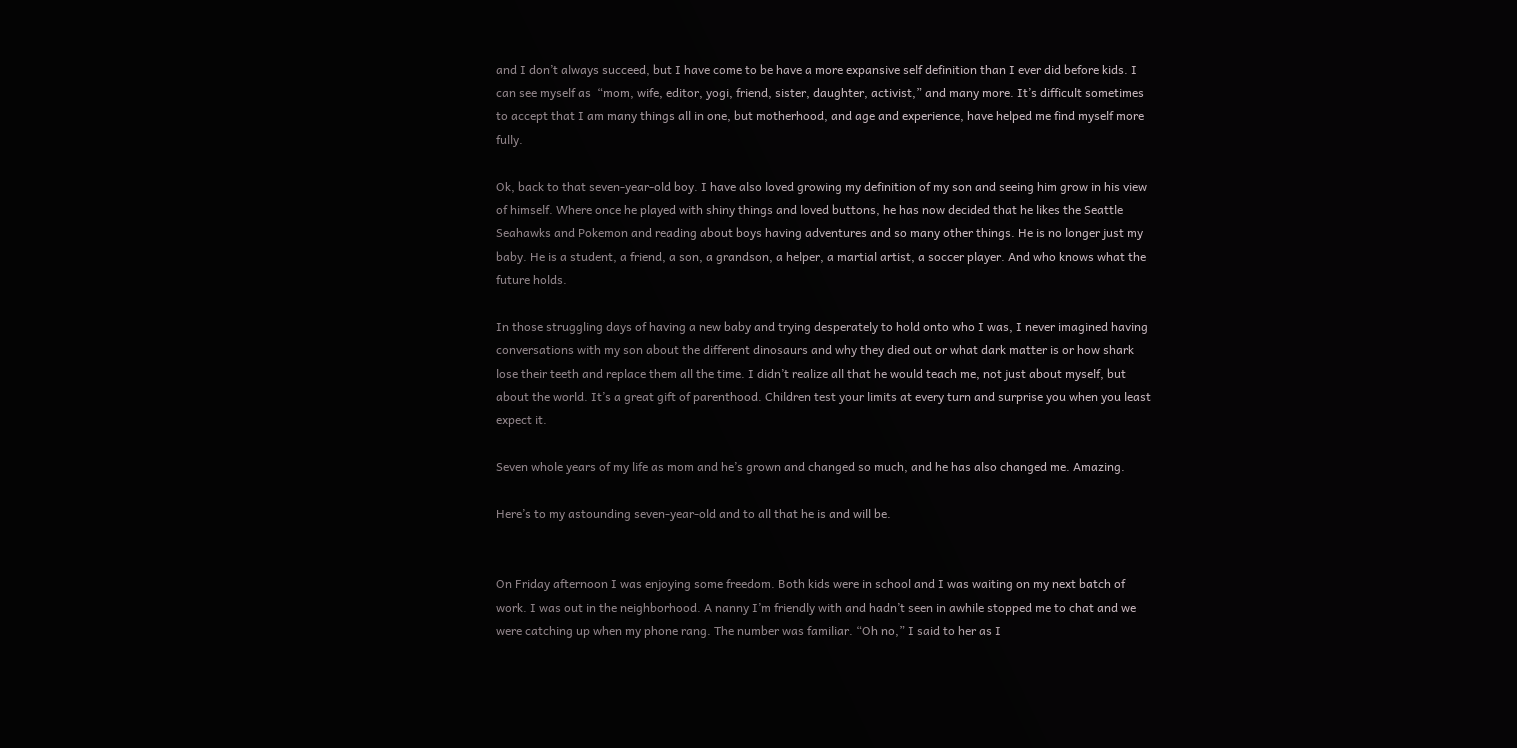and I don’t always succeed, but I have come to be have a more expansive self definition than I ever did before kids. I can see myself as  “mom, wife, editor, yogi, friend, sister, daughter, activist,” and many more. It’s difficult sometimes to accept that I am many things all in one, but motherhood, and age and experience, have helped me find myself more fully.

Ok, back to that seven-year-old boy. I have also loved growing my definition of my son and seeing him grow in his view of himself. Where once he played with shiny things and loved buttons, he has now decided that he likes the Seattle Seahawks and Pokemon and reading about boys having adventures and so many other things. He is no longer just my baby. He is a student, a friend, a son, a grandson, a helper, a martial artist, a soccer player. And who knows what the future holds.

In those struggling days of having a new baby and trying desperately to hold onto who I was, I never imagined having conversations with my son about the different dinosaurs and why they died out or what dark matter is or how shark lose their teeth and replace them all the time. I didn’t realize all that he would teach me, not just about myself, but about the world. It’s a great gift of parenthood. Children test your limits at every turn and surprise you when you least expect it.

Seven whole years of my life as mom and he’s grown and changed so much, and he has also changed me. Amazing.

Here’s to my astounding seven-year-old and to all that he is and will be.


On Friday afternoon I was enjoying some freedom. Both kids were in school and I was waiting on my next batch of work. I was out in the neighborhood. A nanny I’m friendly with and hadn’t seen in awhile stopped me to chat and we were catching up when my phone rang. The number was familiar. “Oh no,” I said to her as I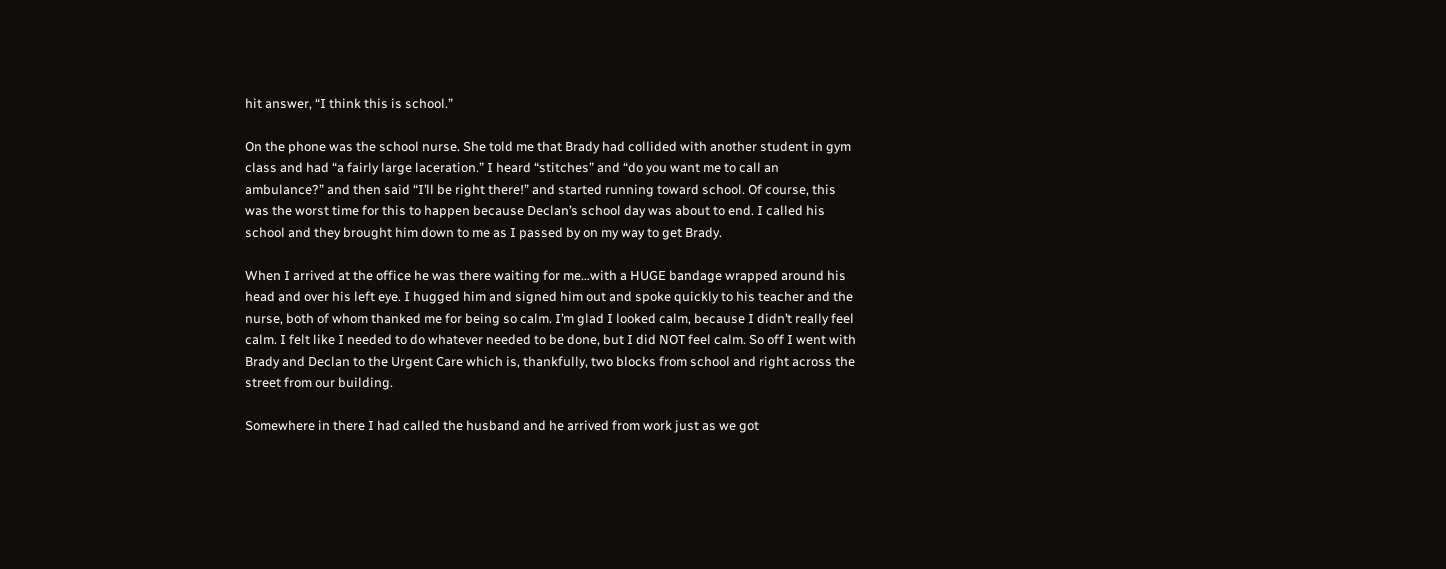hit answer, “I think this is school.”

On the phone was the school nurse. She told me that Brady had collided with another student in gym class and had “a fairly large laceration.” I heard “stitches” and “do you want me to call an ambulance?” and then said “I’ll be right there!” and started running toward school. Of course, this was the worst time for this to happen because Declan’s school day was about to end. I called his school and they brought him down to me as I passed by on my way to get Brady.

When I arrived at the office he was there waiting for me…with a HUGE bandage wrapped around his head and over his left eye. I hugged him and signed him out and spoke quickly to his teacher and the nurse, both of whom thanked me for being so calm. I’m glad I looked calm, because I didn’t really feel calm. I felt like I needed to do whatever needed to be done, but I did NOT feel calm. So off I went with Brady and Declan to the Urgent Care which is, thankfully, two blocks from school and right across the street from our building.

Somewhere in there I had called the husband and he arrived from work just as we got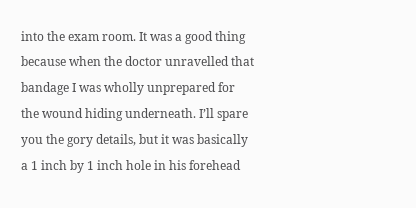into the exam room. It was a good thing because when the doctor unravelled that bandage I was wholly unprepared for the wound hiding underneath. I’ll spare you the gory details, but it was basically a 1 inch by 1 inch hole in his forehead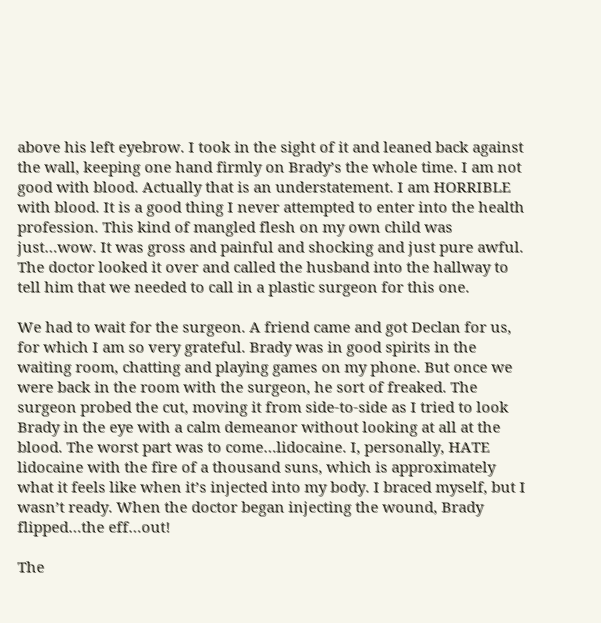above his left eyebrow. I took in the sight of it and leaned back against the wall, keeping one hand firmly on Brady’s the whole time. I am not good with blood. Actually that is an understatement. I am HORRIBLE with blood. It is a good thing I never attempted to enter into the health profession. This kind of mangled flesh on my own child was just…wow. It was gross and painful and shocking and just pure awful. The doctor looked it over and called the husband into the hallway to tell him that we needed to call in a plastic surgeon for this one.

We had to wait for the surgeon. A friend came and got Declan for us, for which I am so very grateful. Brady was in good spirits in the waiting room, chatting and playing games on my phone. But once we were back in the room with the surgeon, he sort of freaked. The surgeon probed the cut, moving it from side-to-side as I tried to look Brady in the eye with a calm demeanor without looking at all at the blood. The worst part was to come…lidocaine. I, personally, HATE lidocaine with the fire of a thousand suns, which is approximately what it feels like when it’s injected into my body. I braced myself, but I wasn’t ready. When the doctor began injecting the wound, Brady flipped…the eff…out!

The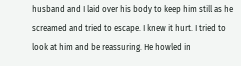husband and I laid over his body to keep him still as he screamed and tried to escape. I knew it hurt. I tried to look at him and be reassuring. He howled in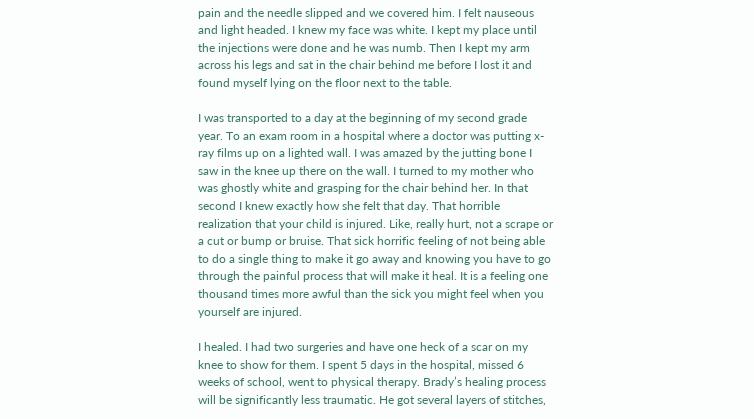pain and the needle slipped and we covered him. I felt nauseous and light headed. I knew my face was white. I kept my place until the injections were done and he was numb. Then I kept my arm across his legs and sat in the chair behind me before I lost it and found myself lying on the floor next to the table.

I was transported to a day at the beginning of my second grade year. To an exam room in a hospital where a doctor was putting x-ray films up on a lighted wall. I was amazed by the jutting bone I saw in the knee up there on the wall. I turned to my mother who was ghostly white and grasping for the chair behind her. In that second I knew exactly how she felt that day. That horrible realization that your child is injured. Like, really hurt, not a scrape or a cut or bump or bruise. That sick horrific feeling of not being able to do a single thing to make it go away and knowing you have to go through the painful process that will make it heal. It is a feeling one thousand times more awful than the sick you might feel when you yourself are injured.

I healed. I had two surgeries and have one heck of a scar on my knee to show for them. I spent 5 days in the hospital, missed 6 weeks of school, went to physical therapy. Brady’s healing process will be significantly less traumatic. He got several layers of stitches,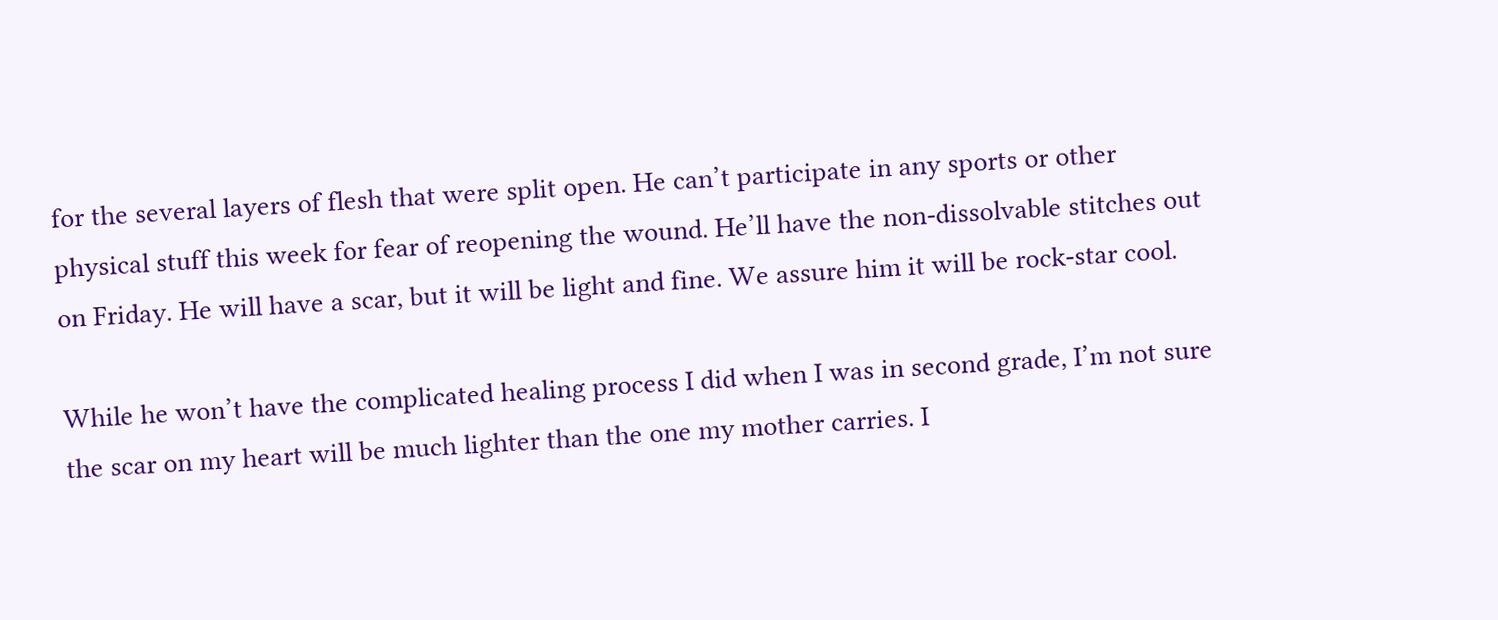for the several layers of flesh that were split open. He can’t participate in any sports or other physical stuff this week for fear of reopening the wound. He’ll have the non-dissolvable stitches out on Friday. He will have a scar, but it will be light and fine. We assure him it will be rock-star cool.

While he won’t have the complicated healing process I did when I was in second grade, I’m not sure the scar on my heart will be much lighter than the one my mother carries. I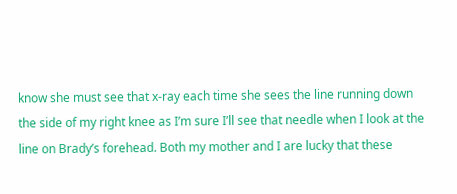know she must see that x-ray each time she sees the line running down the side of my right knee as I’m sure I’ll see that needle when I look at the line on Brady’s forehead. Both my mother and I are lucky that these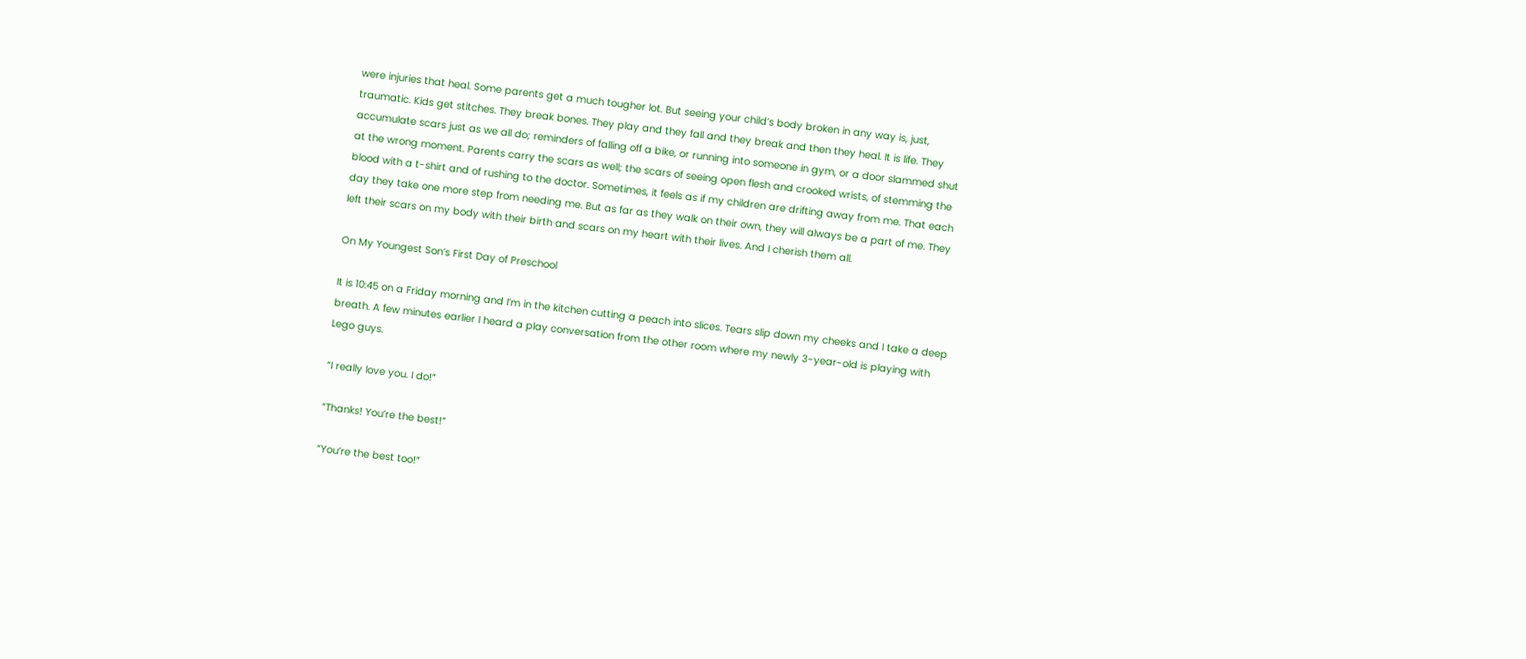were injuries that heal. Some parents get a much tougher lot. But seeing your child’s body broken in any way is, just, traumatic. Kids get stitches. They break bones. They play and they fall and they break and then they heal. It is life. They accumulate scars just as we all do; reminders of falling off a bike, or running into someone in gym, or a door slammed shut at the wrong moment. Parents carry the scars as well; the scars of seeing open flesh and crooked wrists, of stemming the blood with a t-shirt and of rushing to the doctor. Sometimes, it feels as if my children are drifting away from me. That each day they take one more step from needing me. But as far as they walk on their own, they will always be a part of me. They left their scars on my body with their birth and scars on my heart with their lives. And I cherish them all.

On My Youngest Son’s First Day of Preschool

It is 10:45 on a Friday morning and I’m in the kitchen cutting a peach into slices. Tears slip down my cheeks and I take a deep breath. A few minutes earlier I heard a play conversation from the other room where my newly 3-year-old is playing with Lego guys.

“I really love you. I do!”

“Thanks! You’re the best!”

“You’re the best too!”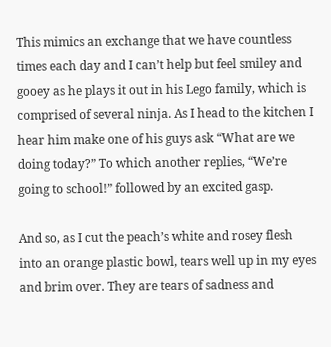This mimics an exchange that we have countless times each day and I can’t help but feel smiley and gooey as he plays it out in his Lego family, which is comprised of several ninja. As I head to the kitchen I hear him make one of his guys ask “What are we doing today?” To which another replies, “We’re going to school!” followed by an excited gasp.

And so, as I cut the peach’s white and rosey flesh into an orange plastic bowl, tears well up in my eyes and brim over. They are tears of sadness and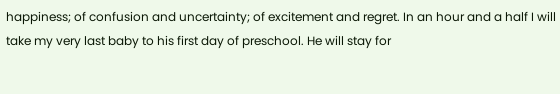happiness; of confusion and uncertainty; of excitement and regret. In an hour and a half I will take my very last baby to his first day of preschool. He will stay for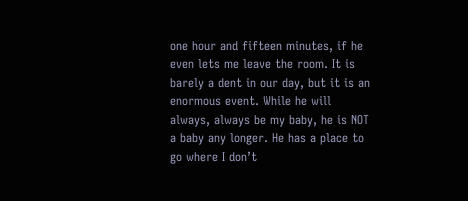one hour and fifteen minutes, if he even lets me leave the room. It is barely a dent in our day, but it is an enormous event. While he will always, always be my baby, he is NOT a baby any longer. He has a place to go where I don’t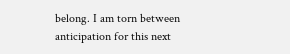belong. I am torn between anticipation for this next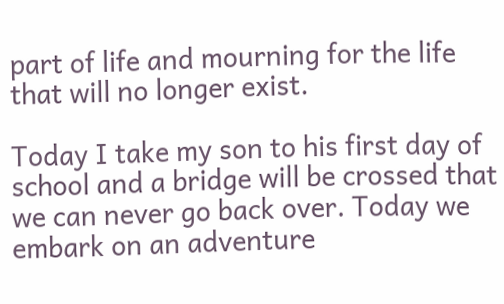part of life and mourning for the life that will no longer exist.

Today I take my son to his first day of school and a bridge will be crossed that we can never go back over. Today we embark on an adventure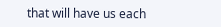that will have us each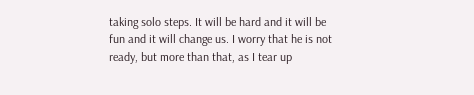taking solo steps. It will be hard and it will be fun and it will change us. I worry that he is not ready, but more than that, as I tear up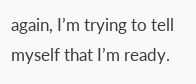again, I’m trying to tell myself that I’m ready.